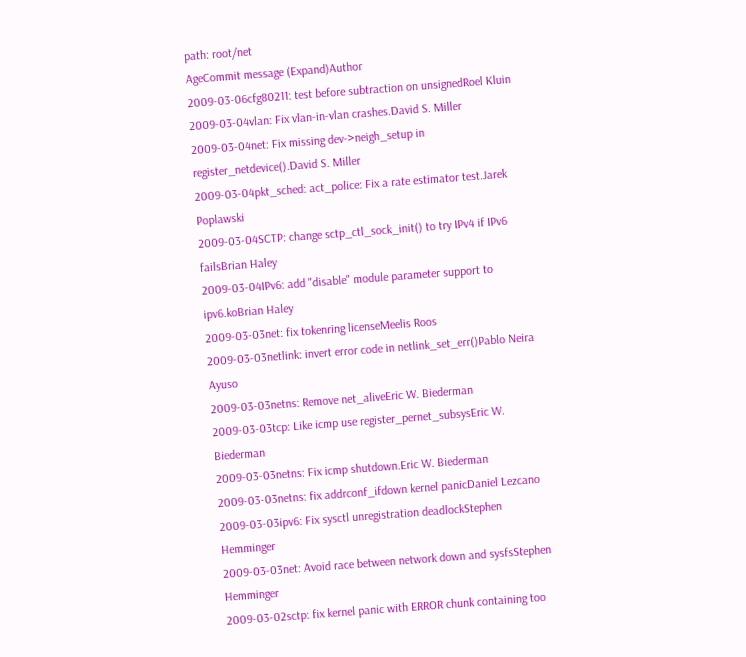path: root/net
AgeCommit message (Expand)Author
2009-03-06cfg80211: test before subtraction on unsignedRoel Kluin
2009-03-04vlan: Fix vlan-in-vlan crashes.David S. Miller
2009-03-04net: Fix missing dev->neigh_setup in register_netdevice().David S. Miller
2009-03-04pkt_sched: act_police: Fix a rate estimator test.Jarek Poplawski
2009-03-04SCTP: change sctp_ctl_sock_init() to try IPv4 if IPv6 failsBrian Haley
2009-03-04IPv6: add "disable" module parameter support to ipv6.koBrian Haley
2009-03-03net: fix tokenring licenseMeelis Roos
2009-03-03netlink: invert error code in netlink_set_err()Pablo Neira Ayuso
2009-03-03netns: Remove net_aliveEric W. Biederman
2009-03-03tcp: Like icmp use register_pernet_subsysEric W. Biederman
2009-03-03netns: Fix icmp shutdown.Eric W. Biederman
2009-03-03netns: fix addrconf_ifdown kernel panicDaniel Lezcano
2009-03-03ipv6: Fix sysctl unregistration deadlockStephen Hemminger
2009-03-03net: Avoid race between network down and sysfsStephen Hemminger
2009-03-02sctp: fix kernel panic with ERROR chunk containing too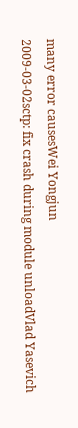many error causesWei Yongjun
2009-03-02sctp: fix crash during module unloadVlad Yasevich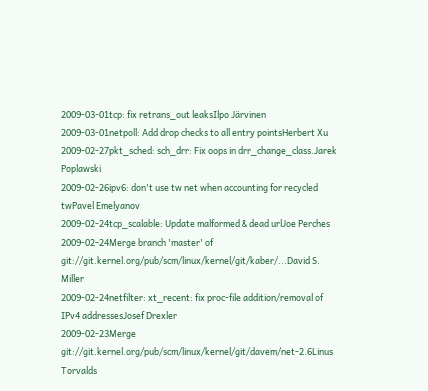2009-03-01tcp: fix retrans_out leaksIlpo Järvinen
2009-03-01netpoll: Add drop checks to all entry pointsHerbert Xu
2009-02-27pkt_sched: sch_drr: Fix oops in drr_change_class.Jarek Poplawski
2009-02-26ipv6: don't use tw net when accounting for recycled twPavel Emelyanov
2009-02-24tcp_scalable: Update malformed & dead urlJoe Perches
2009-02-24Merge branch 'master' of git://git.kernel.org/pub/scm/linux/kernel/git/kaber/...David S. Miller
2009-02-24netfilter: xt_recent: fix proc-file addition/removal of IPv4 addressesJosef Drexler
2009-02-23Merge git://git.kernel.org/pub/scm/linux/kernel/git/davem/net-2.6Linus Torvalds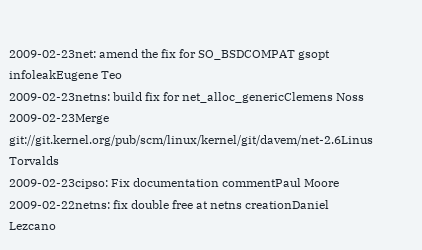2009-02-23net: amend the fix for SO_BSDCOMPAT gsopt infoleakEugene Teo
2009-02-23netns: build fix for net_alloc_genericClemens Noss
2009-02-23Merge git://git.kernel.org/pub/scm/linux/kernel/git/davem/net-2.6Linus Torvalds
2009-02-23cipso: Fix documentation commentPaul Moore
2009-02-22netns: fix double free at netns creationDaniel Lezcano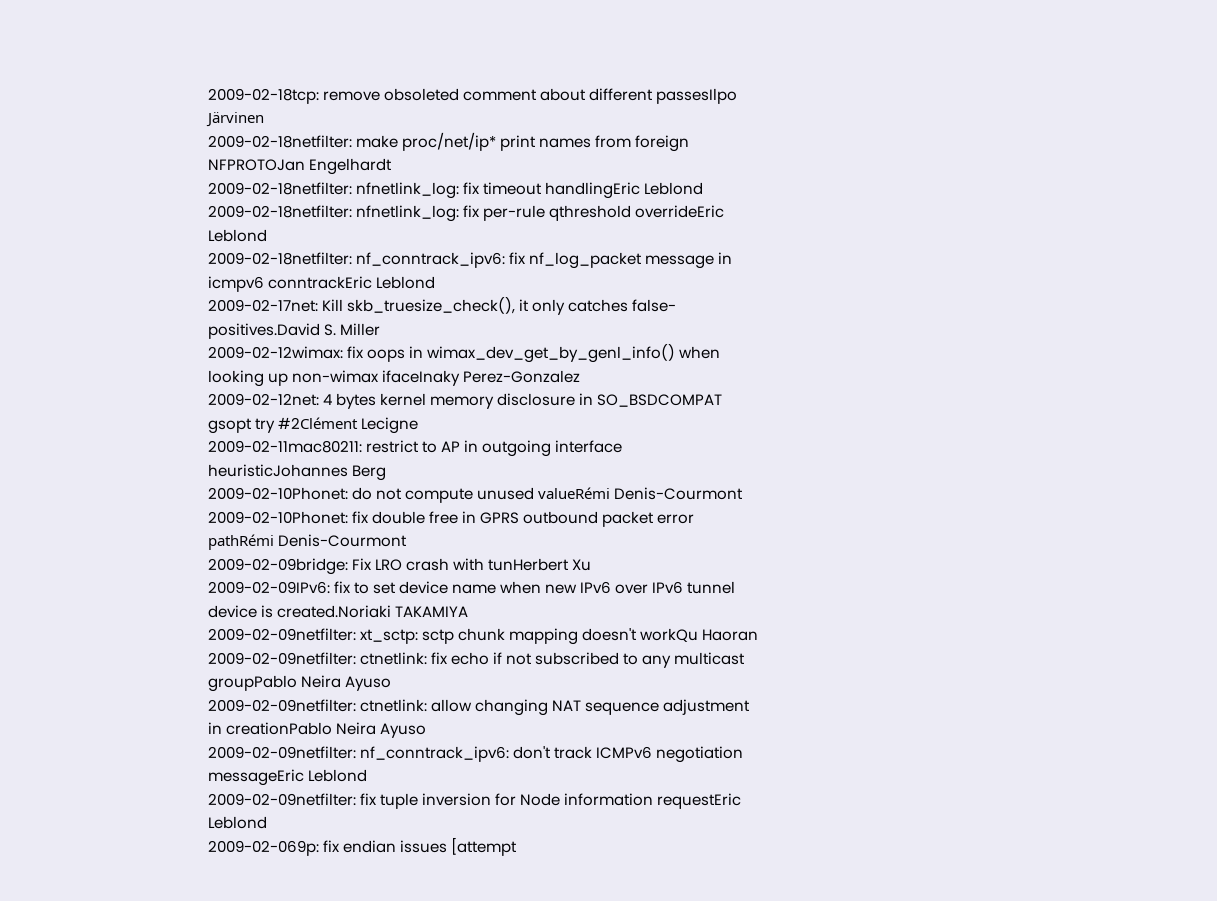2009-02-18tcp: remove obsoleted comment about different passesIlpo Järvinen
2009-02-18netfilter: make proc/net/ip* print names from foreign NFPROTOJan Engelhardt
2009-02-18netfilter: nfnetlink_log: fix timeout handlingEric Leblond
2009-02-18netfilter: nfnetlink_log: fix per-rule qthreshold overrideEric Leblond
2009-02-18netfilter: nf_conntrack_ipv6: fix nf_log_packet message in icmpv6 conntrackEric Leblond
2009-02-17net: Kill skb_truesize_check(), it only catches false-positives.David S. Miller
2009-02-12wimax: fix oops in wimax_dev_get_by_genl_info() when looking up non-wimax ifaceInaky Perez-Gonzalez
2009-02-12net: 4 bytes kernel memory disclosure in SO_BSDCOMPAT gsopt try #2Clément Lecigne
2009-02-11mac80211: restrict to AP in outgoing interface heuristicJohannes Berg
2009-02-10Phonet: do not compute unused valueRémi Denis-Courmont
2009-02-10Phonet: fix double free in GPRS outbound packet error pathRémi Denis-Courmont
2009-02-09bridge: Fix LRO crash with tunHerbert Xu
2009-02-09IPv6: fix to set device name when new IPv6 over IPv6 tunnel device is created.Noriaki TAKAMIYA
2009-02-09netfilter: xt_sctp: sctp chunk mapping doesn't workQu Haoran
2009-02-09netfilter: ctnetlink: fix echo if not subscribed to any multicast groupPablo Neira Ayuso
2009-02-09netfilter: ctnetlink: allow changing NAT sequence adjustment in creationPablo Neira Ayuso
2009-02-09netfilter: nf_conntrack_ipv6: don't track ICMPv6 negotiation messageEric Leblond
2009-02-09netfilter: fix tuple inversion for Node information requestEric Leblond
2009-02-069p: fix endian issues [attempt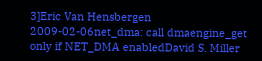3]Eric Van Hensbergen
2009-02-06net_dma: call dmaengine_get only if NET_DMA enabledDavid S. Miller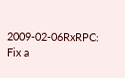2009-02-06RxRPC: Fix a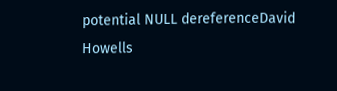potential NULL dereferenceDavid Howells